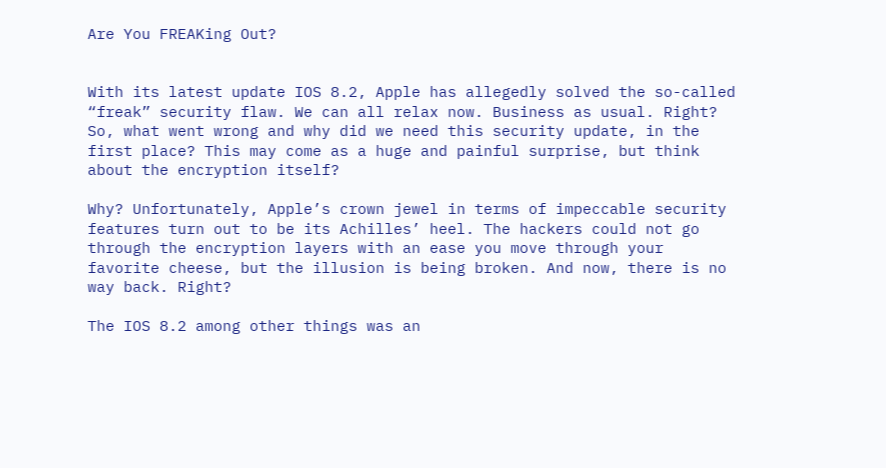Are You FREAKing Out?


With its latest update IOS 8.2, Apple has allegedly solved the so-called “freak” security flaw. We can all relax now. Business as usual. Right? So, what went wrong and why did we need this security update, in the first place? This may come as a huge and painful surprise, but think about the encryption itself?

Why? Unfortunately, Apple’s crown jewel in terms of impeccable security features turn out to be its Achilles’ heel. The hackers could not go through the encryption layers with an ease you move through your favorite cheese, but the illusion is being broken. And now, there is no way back. Right?

The IOS 8.2 among other things was an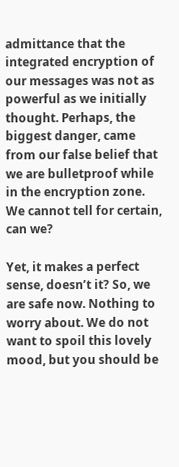admittance that the integrated encryption of our messages was not as powerful as we initially thought. Perhaps, the biggest danger, came from our false belief that we are bulletproof while in the encryption zone. We cannot tell for certain, can we?

Yet, it makes a perfect sense, doesn’t it? So, we are safe now. Nothing to worry about. We do not want to spoil this lovely mood, but you should be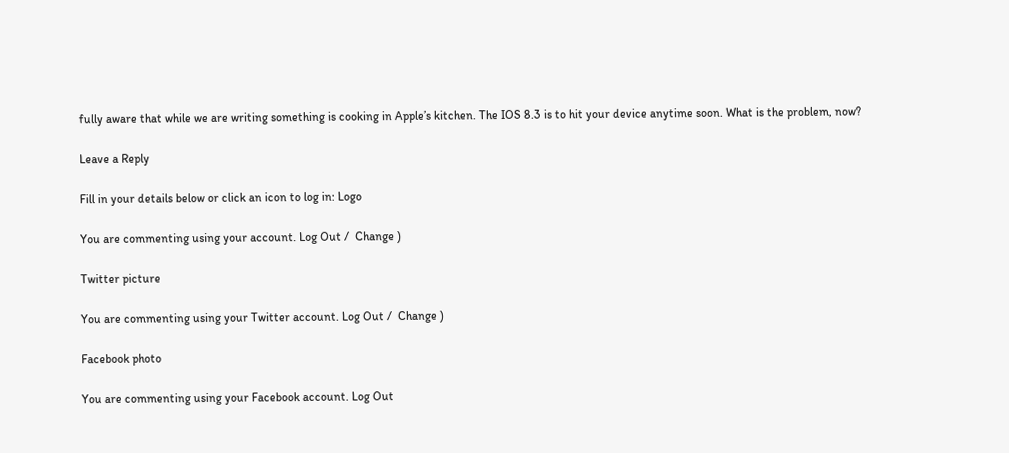fully aware that while we are writing something is cooking in Apple’s kitchen. The IOS 8.3 is to hit your device anytime soon. What is the problem, now?

Leave a Reply

Fill in your details below or click an icon to log in: Logo

You are commenting using your account. Log Out /  Change )

Twitter picture

You are commenting using your Twitter account. Log Out /  Change )

Facebook photo

You are commenting using your Facebook account. Log Out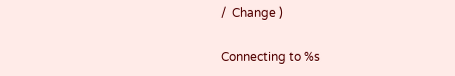/  Change )

Connecting to %s